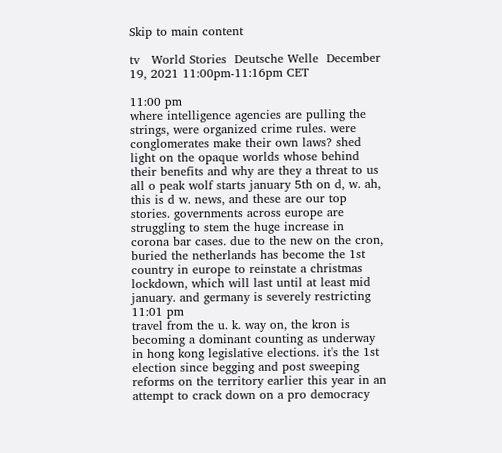Skip to main content

tv   World Stories  Deutsche Welle  December 19, 2021 11:00pm-11:16pm CET

11:00 pm
where intelligence agencies are pulling the strings, were organized crime rules. were conglomerates make their own laws? shed light on the opaque worlds whose behind their benefits and why are they a threat to us all o peak wolf starts january 5th on d, w. ah, this is d w. news, and these are our top stories. governments across europe are struggling to stem the huge increase in corona bar cases. due to the new on the cron, buried the netherlands has become the 1st country in europe to reinstate a christmas lockdown, which will last until at least mid january. and germany is severely restricting
11:01 pm
travel from the u. k. way on, the kron is becoming a dominant counting as underway in hong kong legislative elections. it's the 1st election since begging and post sweeping reforms on the territory earlier this year in an attempt to crack down on a pro democracy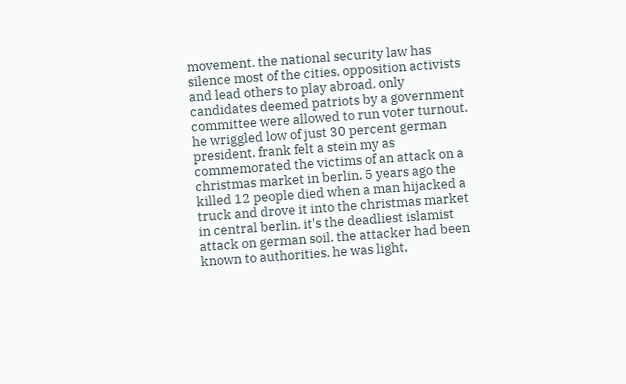movement. the national security law has silence most of the cities, opposition activists and lead others to play abroad. only candidates deemed patriots by a government committee were allowed to run voter turnout. he wriggled low of just 30 percent german president. frank felt a stein my as commemorated the victims of an attack on a christmas market in berlin. 5 years ago the killed 12 people died when a man hijacked a truck and drove it into the christmas market in central berlin. it's the deadliest islamist attack on german soil. the attacker had been known to authorities. he was light,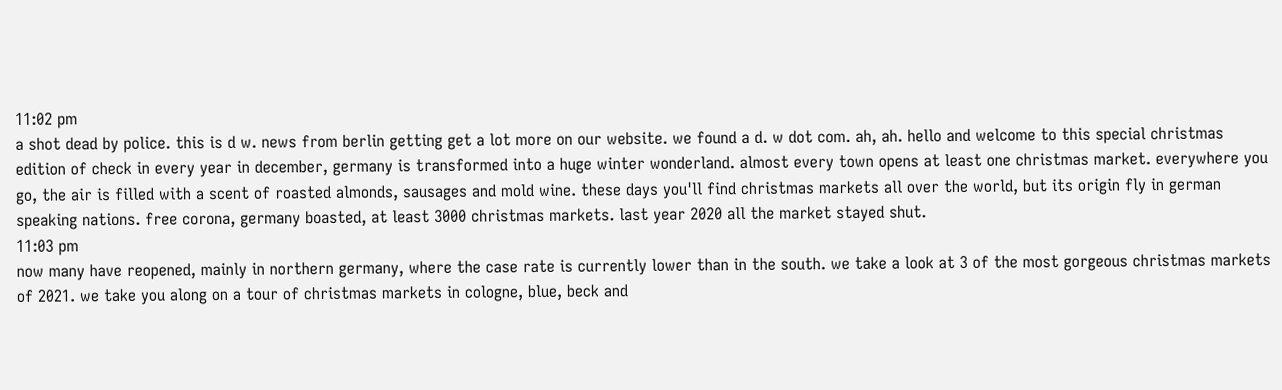11:02 pm
a shot dead by police. this is d w. news from berlin getting get a lot more on our website. we found a d. w dot com. ah, ah. hello and welcome to this special christmas edition of check in every year in december, germany is transformed into a huge winter wonderland. almost every town opens at least one christmas market. everywhere you go, the air is filled with a scent of roasted almonds, sausages and mold wine. these days you'll find christmas markets all over the world, but its origin fly in german speaking nations. free corona, germany boasted, at least 3000 christmas markets. last year 2020 all the market stayed shut.
11:03 pm
now many have reopened, mainly in northern germany, where the case rate is currently lower than in the south. we take a look at 3 of the most gorgeous christmas markets of 2021. we take you along on a tour of christmas markets in cologne, blue, beck and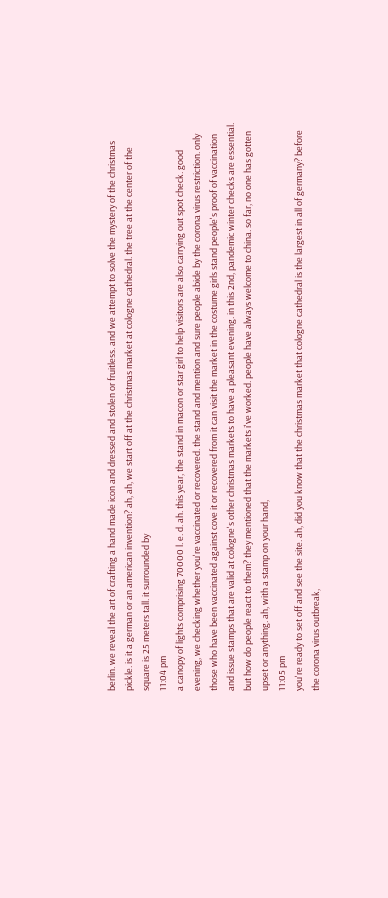berlin. we reveal the art of crafting a hand made icon and dressed and stolen or fruitless. and we attempt to solve the mystery of the christmas pickle. is it a german or an american invention? ah, ah, we start off at the christmas market at cologne cathedral. the tree at the center of the square is 25 meters tall. it surrounded by
11:04 pm
a canopy of lights comprising 70000 l. e. d. ah. this year, the stand in macon or star girl to help visitors are also carrying out spot check. good evening, we checking whether you're vaccinated or recovered. the stand and mention and sure people abide by the corona virus restriction. only those who have been vaccinated against cove it or recovered from it can visit the market in the costume girls stand people's proof of vaccination and issue stamps that are valid at cologne's other christmas markets to have a pleasant evening. in this 2nd, pandemic winter checks are essential. but how do people react to them? they mentioned that the markets i've worked. people have always welcome to china. so far, no one has gotten upset or anything. ah, with a stamp on your hand,
11:05 pm
you're ready to set off and see the site. ah, did you know that the christmas market that cologne cathedral is the largest in all of germany? before the corona virus outbreak,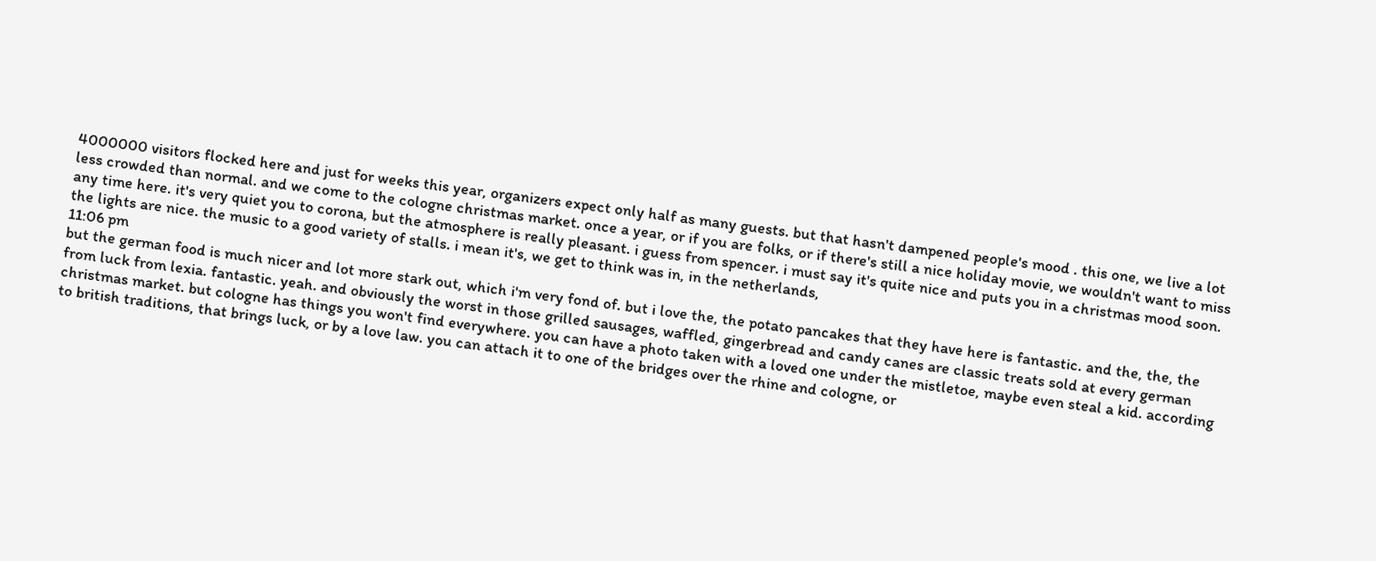4000000 visitors flocked here and just for weeks this year, organizers expect only half as many guests. but that hasn't dampened people's mood . this one, we live a lot less crowded than normal. and we come to the cologne christmas market. once a year, or if you are folks, or if there's still a nice holiday movie, we wouldn't want to miss any time here. it's very quiet you to corona, but the atmosphere is really pleasant. i guess from spencer. i must say it's quite nice and puts you in a christmas mood soon. the lights are nice. the music to a good variety of stalls. i mean it's, we get to think was in, in the netherlands,
11:06 pm
but the german food is much nicer and lot more stark out, which i'm very fond of. but i love the, the potato pancakes that they have here is fantastic. and the, the, the from luck from lexia. fantastic. yeah. and obviously the worst in those grilled sausages, waffled, gingerbread and candy canes are classic treats sold at every german christmas market. but cologne has things you won't find everywhere. you can have a photo taken with a loved one under the mistletoe, maybe even steal a kid. according to british traditions, that brings luck, or by a love law. you can attach it to one of the bridges over the rhine and cologne, or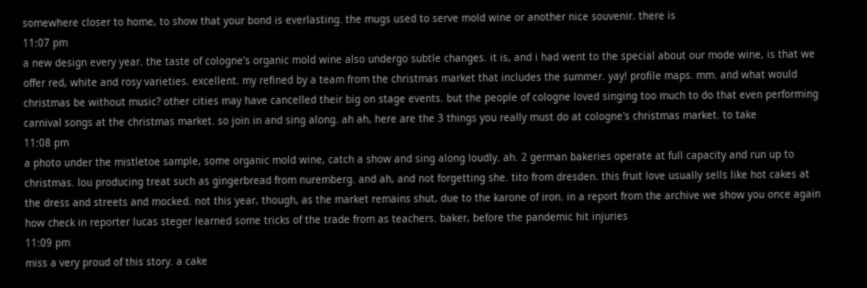somewhere closer to home, to show that your bond is everlasting. the mugs used to serve mold wine or another nice souvenir. there is
11:07 pm
a new design every year. the taste of cologne's organic mold wine also undergo subtle changes. it is, and i had went to the special about our mode wine, is that we offer red, white and rosy varieties. excellent. my refined by a team from the christmas market that includes the summer. yay! profile maps. mm. and what would christmas be without music? other cities may have cancelled their big on stage events. but the people of cologne loved singing too much to do that even performing carnival songs at the christmas market. so join in and sing along. ah ah, here are the 3 things you really must do at cologne's christmas market. to take
11:08 pm
a photo under the mistletoe sample, some organic mold wine, catch a show and sing along loudly. ah. 2 german bakeries operate at full capacity and run up to christmas. lou producing treat such as gingerbread from nuremberg. and ah, and not forgetting she. tito from dresden. this fruit love usually sells like hot cakes at the dress and streets and mocked. not this year, though, as the market remains shut, due to the karone of iron. in a report from the archive we show you once again how check in reporter lucas steger learned some tricks of the trade from as teachers. baker, before the pandemic hit injuries
11:09 pm
miss a very proud of this story. a cake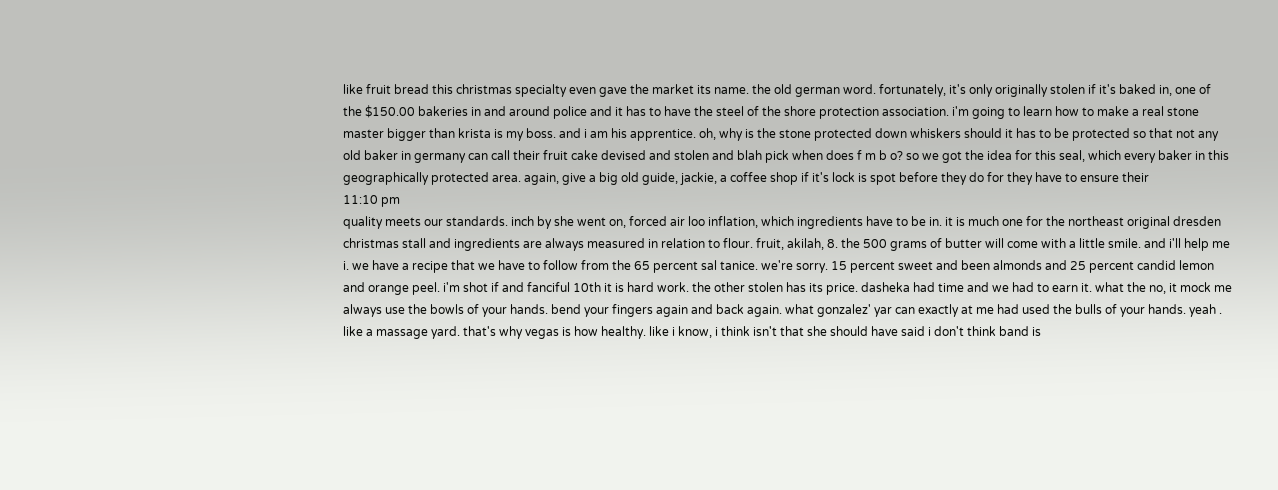like fruit bread this christmas specialty even gave the market its name. the old german word. fortunately, it's only originally stolen if it's baked in, one of the $150.00 bakeries in and around police and it has to have the steel of the shore protection association. i'm going to learn how to make a real stone master bigger than krista is my boss. and i am his apprentice. oh, why is the stone protected down whiskers should it has to be protected so that not any old baker in germany can call their fruit cake devised and stolen and blah pick when does f m b o? so we got the idea for this seal, which every baker in this geographically protected area. again, give a big old guide, jackie, a coffee shop if it's lock is spot before they do for they have to ensure their
11:10 pm
quality meets our standards. inch by she went on, forced air loo inflation, which ingredients have to be in. it is much one for the northeast original dresden christmas stall and ingredients are always measured in relation to flour. fruit, akilah, 8. the 500 grams of butter will come with a little smile. and i'll help me i. we have a recipe that we have to follow from the 65 percent sal tanice. we're sorry. 15 percent sweet and been almonds and 25 percent candid lemon and orange peel. i'm shot if and fanciful 10th it is hard work. the other stolen has its price. dasheka had time and we had to earn it. what the no, it mock me always use the bowls of your hands. bend your fingers again and back again. what gonzalez' yar can exactly at me had used the bulls of your hands. yeah . like a massage yard. that's why vegas is how healthy. like i know, i think isn't that she should have said i don't think band is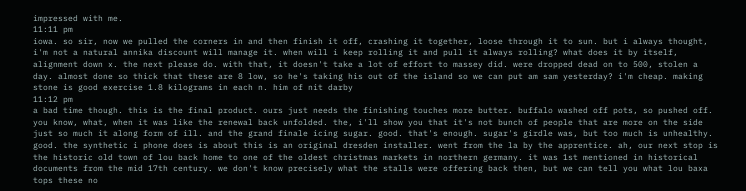impressed with me.
11:11 pm
iowa. so sir, now we pulled the corners in and then finish it off, crashing it together, loose through it to sun. but i always thought, i'm not a natural annika discount will manage it. when will i keep rolling it and pull it always rolling? what does it by itself, alignment down x. the next please do. with that, it doesn't take a lot of effort to massey did. were dropped dead on to 500, stolen a day. almost done so thick that these are 8 low, so he's taking his out of the island so we can put am sam yesterday? i'm cheap. making stone is good exercise 1.8 kilograms in each n. him of nit darby
11:12 pm
a bad time though. this is the final product. ours just needs the finishing touches more butter. buffalo washed off pots, so pushed off. you know, what, when it was like the renewal back unfolded. the, i'll show you that it's not bunch of people that are more on the side just so much it along form of ill. and the grand finale icing sugar. good. that's enough. sugar's girdle was, but too much is unhealthy. good. the synthetic i phone does is about this is an original dresden installer. went from the la by the apprentice. ah, our next stop is the historic old town of lou back home to one of the oldest christmas markets in northern germany. it was 1st mentioned in historical documents from the mid 17th century. we don't know precisely what the stalls were offering back then, but we can tell you what lou baxa tops these no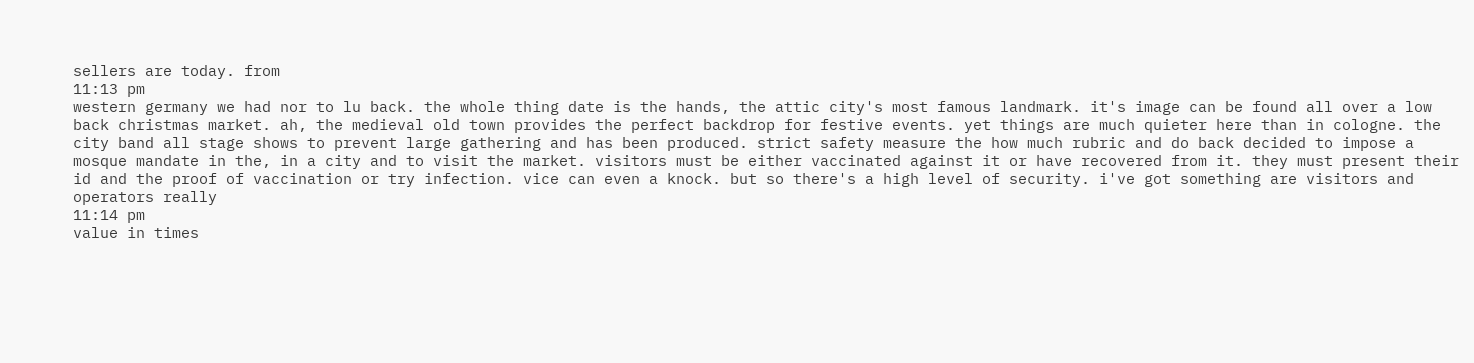sellers are today. from
11:13 pm
western germany we had nor to lu back. the whole thing date is the hands, the attic city's most famous landmark. it's image can be found all over a low back christmas market. ah, the medieval old town provides the perfect backdrop for festive events. yet things are much quieter here than in cologne. the city band all stage shows to prevent large gathering and has been produced. strict safety measure the how much rubric and do back decided to impose a mosque mandate in the, in a city and to visit the market. visitors must be either vaccinated against it or have recovered from it. they must present their id and the proof of vaccination or try infection. vice can even a knock. but so there's a high level of security. i've got something are visitors and operators really
11:14 pm
value in times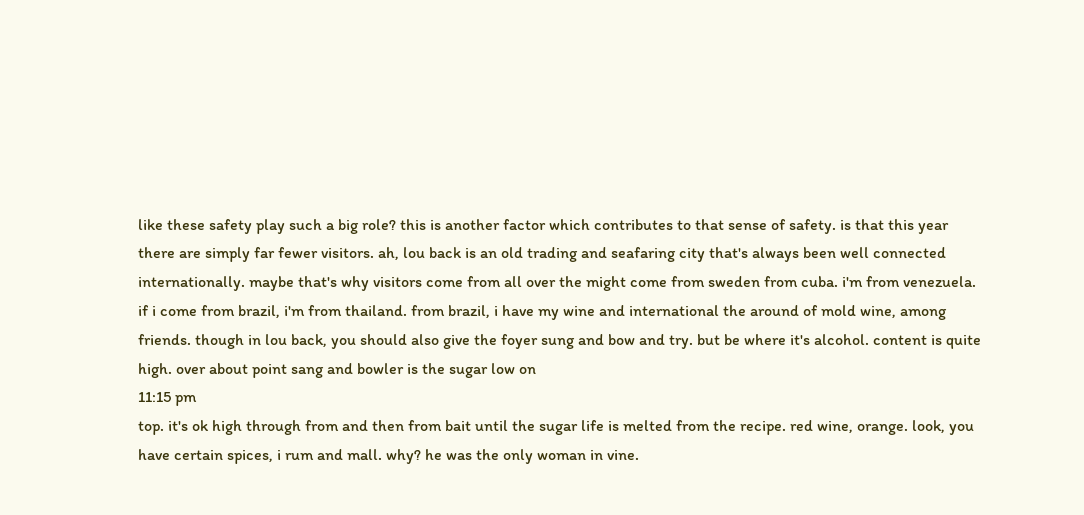like these safety play such a big role? this is another factor which contributes to that sense of safety. is that this year there are simply far fewer visitors. ah, lou back is an old trading and seafaring city that's always been well connected internationally. maybe that's why visitors come from all over the might come from sweden from cuba. i'm from venezuela. if i come from brazil, i'm from thailand. from brazil, i have my wine and international the around of mold wine, among friends. though in lou back, you should also give the foyer sung and bow and try. but be where it's alcohol. content is quite high. over about point sang and bowler is the sugar low on
11:15 pm
top. it's ok high through from and then from bait until the sugar life is melted from the recipe. red wine, orange. look, you have certain spices, i rum and mall. why? he was the only woman in vine.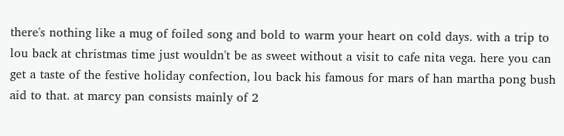there's nothing like a mug of foiled song and bold to warm your heart on cold days. with a trip to lou back at christmas time just wouldn't be as sweet without a visit to cafe nita vega. here you can get a taste of the festive holiday confection, lou back his famous for mars of han martha pong bush aid to that. at marcy pan consists mainly of 2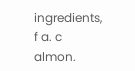ingredients, f a. c almon.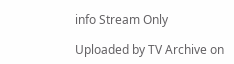info Stream Only

Uploaded by TV Archive on